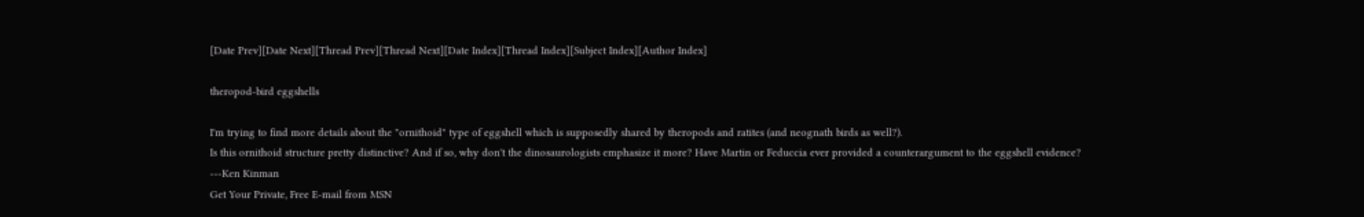[Date Prev][Date Next][Thread Prev][Thread Next][Date Index][Thread Index][Subject Index][Author Index]

theropod-bird eggshells

I'm trying to find more details about the "ornithoid" type of eggshell which is supposedly shared by theropods and ratites (and neognath birds as well?).
Is this ornithoid structure pretty distinctive? And if so, why don't the dinosaurologists emphasize it more? Have Martin or Feduccia ever provided a counterargument to the eggshell evidence?
---Ken Kinman
Get Your Private, Free E-mail from MSN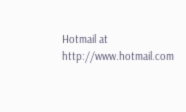Hotmail at http://www.hotmail.com